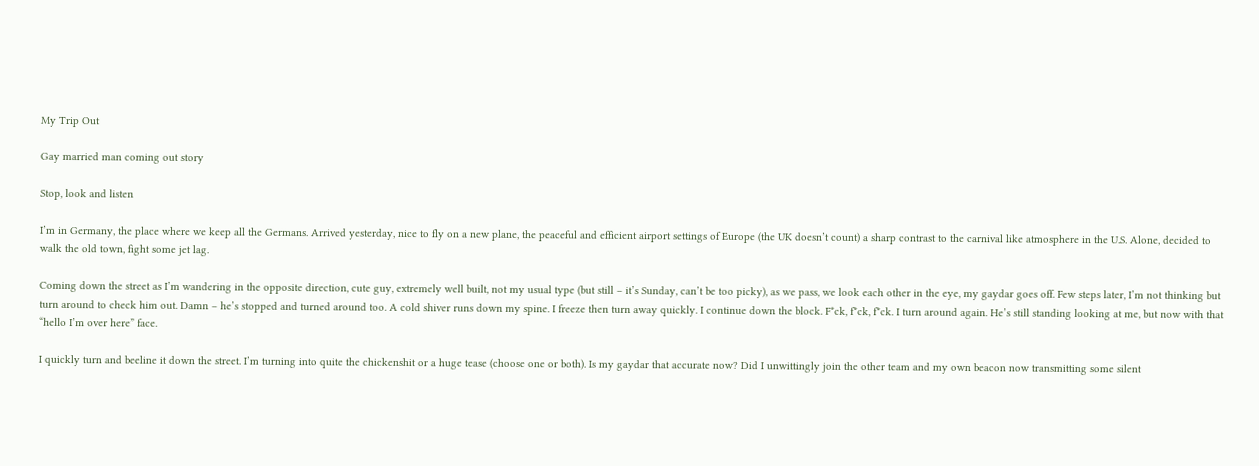My Trip Out

Gay married man coming out story

Stop, look and listen

I’m in Germany, the place where we keep all the Germans. Arrived yesterday, nice to fly on a new plane, the peaceful and efficient airport settings of Europe (the UK doesn’t count) a sharp contrast to the carnival like atmosphere in the U.S. Alone, decided to walk the old town, fight some jet lag.

Coming down the street as I’m wandering in the opposite direction, cute guy, extremely well built, not my usual type (but still – it’s Sunday, can’t be too picky), as we pass, we look each other in the eye, my gaydar goes off. Few steps later, I’m not thinking but turn around to check him out. Damn – he’s stopped and turned around too. A cold shiver runs down my spine. I freeze then turn away quickly. I continue down the block. F*ck, f*ck, f*ck. I turn around again. He’s still standing looking at me, but now with that “hello I’m over here” face.

I quickly turn and beeline it down the street. I’m turning into quite the chickenshit or a huge tease (choose one or both). Is my gaydar that accurate now? Did I unwittingly join the other team and my own beacon now transmitting some silent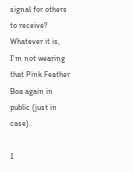signal for others to receive? Whatever it is, I’m not wearing that Pink Feather Boa again in public (just in case).

1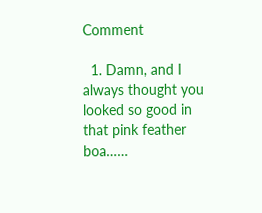Comment

  1. Damn, and I always thought you looked so good in that pink feather boa……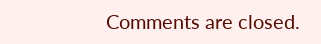Comments are closed.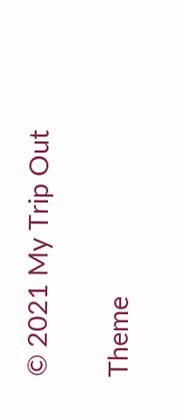© 2021 My Trip Out

Theme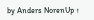by Anders NorenUp ↑